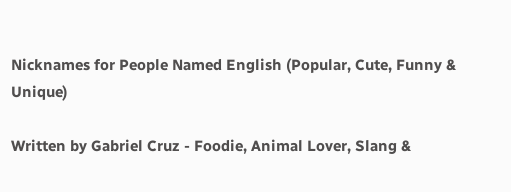Nicknames for People Named English (Popular, Cute, Funny & Unique)

Written by Gabriel Cruz - Foodie, Animal Lover, Slang &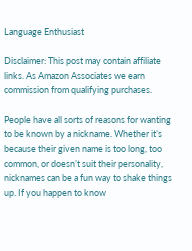Language Enthusiast

Disclaimer: This post may contain affiliate links. As Amazon Associates we earn commission from qualifying purchases.

People have all sorts of reasons for wanting to be known by a nickname. Whether it’s because their given name is too long, too common, or doesn’t suit their personality, nicknames can be a fun way to shake things up. If you happen to know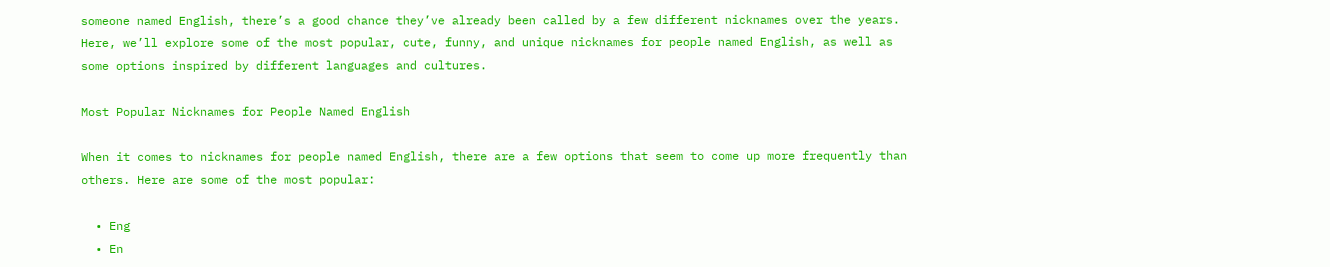someone named English, there’s a good chance they’ve already been called by a few different nicknames over the years. Here, we’ll explore some of the most popular, cute, funny, and unique nicknames for people named English, as well as some options inspired by different languages and cultures.

Most Popular Nicknames for People Named English

When it comes to nicknames for people named English, there are a few options that seem to come up more frequently than others. Here are some of the most popular:

  • Eng
  • En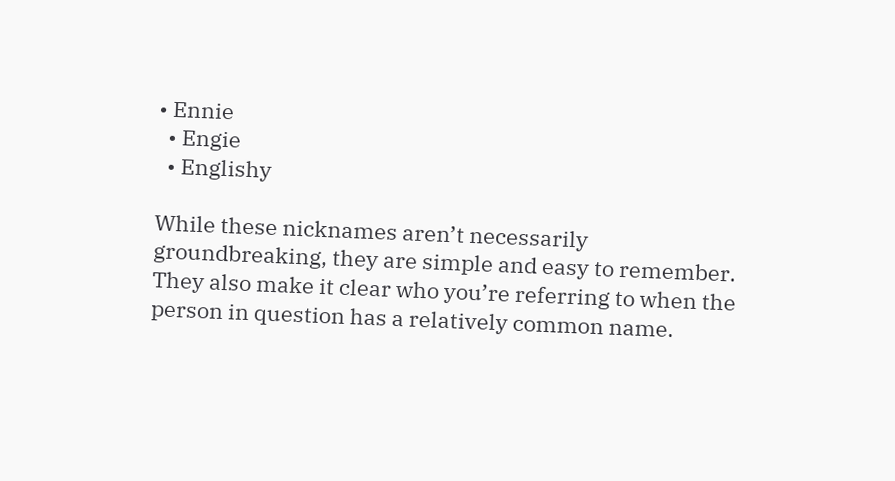• Ennie
  • Engie
  • Englishy

While these nicknames aren’t necessarily groundbreaking, they are simple and easy to remember. They also make it clear who you’re referring to when the person in question has a relatively common name.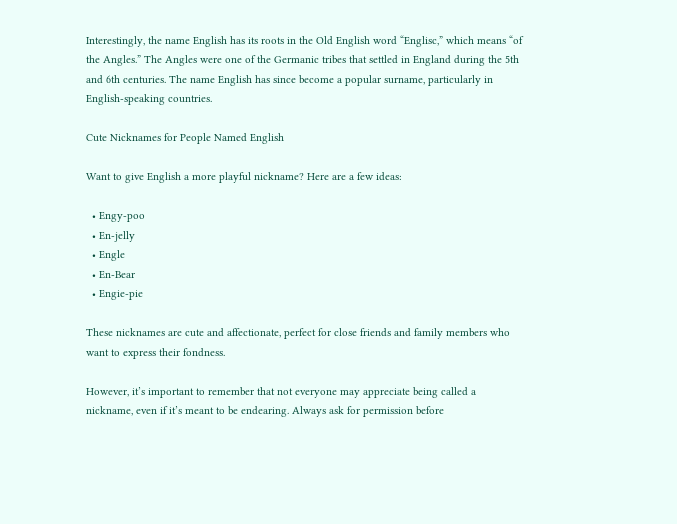Interestingly, the name English has its roots in the Old English word “Englisc,” which means “of the Angles.” The Angles were one of the Germanic tribes that settled in England during the 5th and 6th centuries. The name English has since become a popular surname, particularly in English-speaking countries.

Cute Nicknames for People Named English

Want to give English a more playful nickname? Here are a few ideas:

  • Engy-poo
  • En-jelly
  • Engle
  • En-Bear
  • Engie-pie

These nicknames are cute and affectionate, perfect for close friends and family members who want to express their fondness.

However, it’s important to remember that not everyone may appreciate being called a nickname, even if it’s meant to be endearing. Always ask for permission before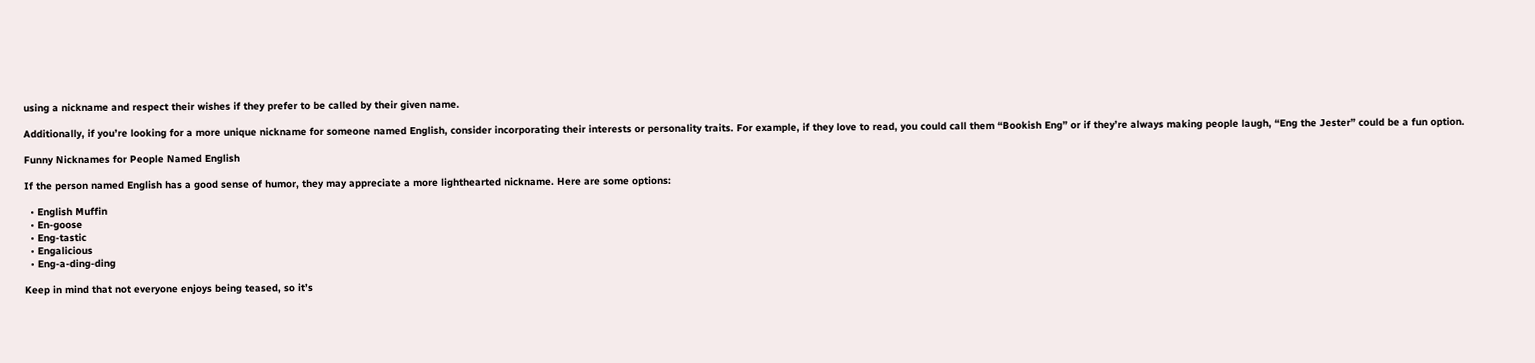using a nickname and respect their wishes if they prefer to be called by their given name.

Additionally, if you’re looking for a more unique nickname for someone named English, consider incorporating their interests or personality traits. For example, if they love to read, you could call them “Bookish Eng” or if they’re always making people laugh, “Eng the Jester” could be a fun option.

Funny Nicknames for People Named English

If the person named English has a good sense of humor, they may appreciate a more lighthearted nickname. Here are some options:

  • English Muffin
  • En-goose
  • Eng-tastic
  • Engalicious
  • Eng-a-ding-ding

Keep in mind that not everyone enjoys being teased, so it’s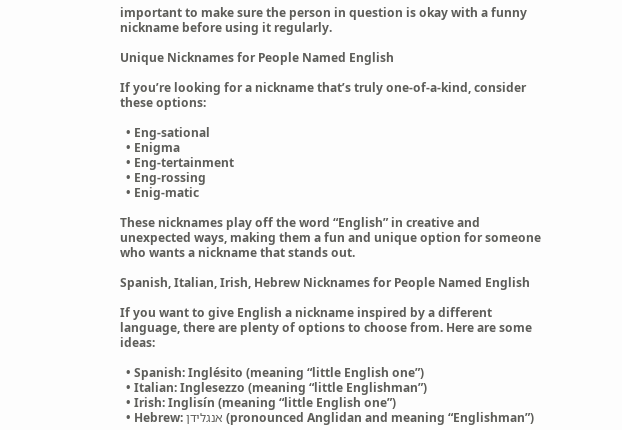important to make sure the person in question is okay with a funny nickname before using it regularly.

Unique Nicknames for People Named English

If you’re looking for a nickname that’s truly one-of-a-kind, consider these options:

  • Eng-sational
  • Enigma
  • Eng-tertainment
  • Eng-rossing
  • Enig-matic

These nicknames play off the word “English” in creative and unexpected ways, making them a fun and unique option for someone who wants a nickname that stands out.

Spanish, Italian, Irish, Hebrew Nicknames for People Named English

If you want to give English a nickname inspired by a different language, there are plenty of options to choose from. Here are some ideas:

  • Spanish: Inglésito (meaning “little English one”)
  • Italian: Inglesezzo (meaning “little Englishman”)
  • Irish: Inglisín (meaning “little English one”)
  • Hebrew: אנגלידן (pronounced Anglidan and meaning “Englishman”)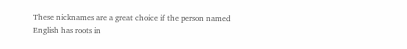These nicknames are a great choice if the person named English has roots in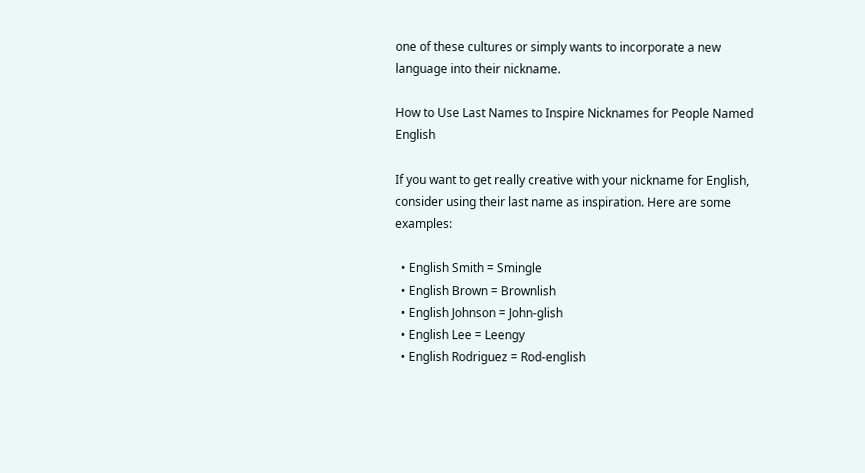one of these cultures or simply wants to incorporate a new language into their nickname.

How to Use Last Names to Inspire Nicknames for People Named English

If you want to get really creative with your nickname for English, consider using their last name as inspiration. Here are some examples:

  • English Smith = Smingle
  • English Brown = Brownlish
  • English Johnson = John-glish
  • English Lee = Leengy
  • English Rodriguez = Rod-english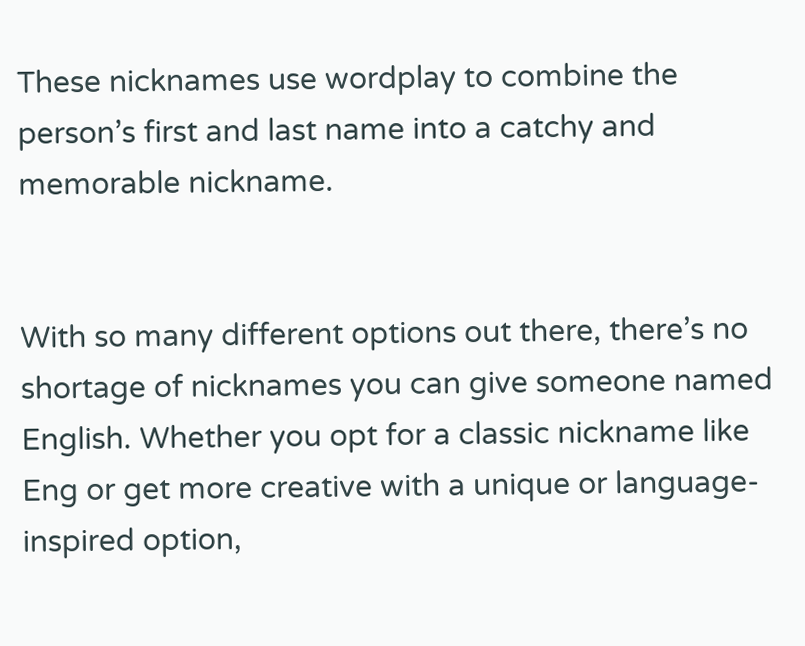These nicknames use wordplay to combine the person’s first and last name into a catchy and memorable nickname.


With so many different options out there, there’s no shortage of nicknames you can give someone named English. Whether you opt for a classic nickname like Eng or get more creative with a unique or language-inspired option,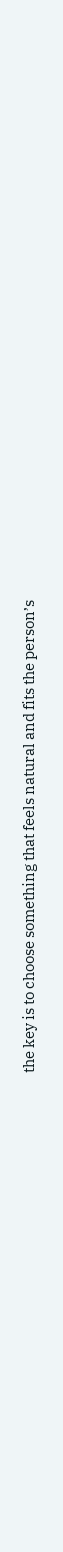the key is to choose something that feels natural and fits the person’s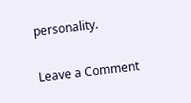personality.

Leave a Comment